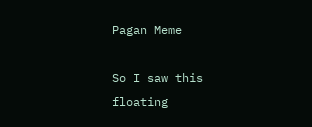Pagan Meme

So I saw this floating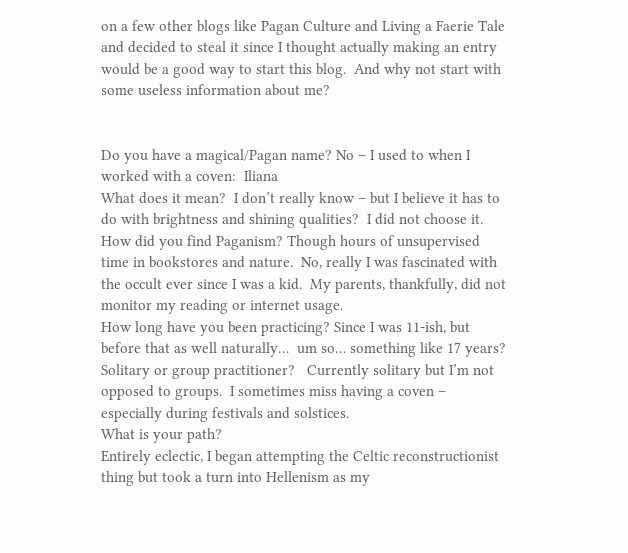on a few other blogs like Pagan Culture and Living a Faerie Tale and decided to steal it since I thought actually making an entry would be a good way to start this blog.  And why not start with some useless information about me?


Do you have a magical/Pagan name? No – I used to when I worked with a coven:  Iliana
What does it mean?  I don’t really know – but I believe it has to do with brightness and shining qualities?  I did not choose it.
How did you find Paganism? Though hours of unsupervised time in bookstores and nature.  No, really I was fascinated with the occult ever since I was a kid.  My parents, thankfully, did not monitor my reading or internet usage.
How long have you been practicing? Since I was 11-ish, but before that as well naturally…  um so… something like 17 years?
Solitary or group practitioner?   Currently solitary but I’m not opposed to groups.  I sometimes miss having a coven – especially during festivals and solstices.
What is your path?
Entirely eclectic, I began attempting the Celtic reconstructionist thing but took a turn into Hellenism as my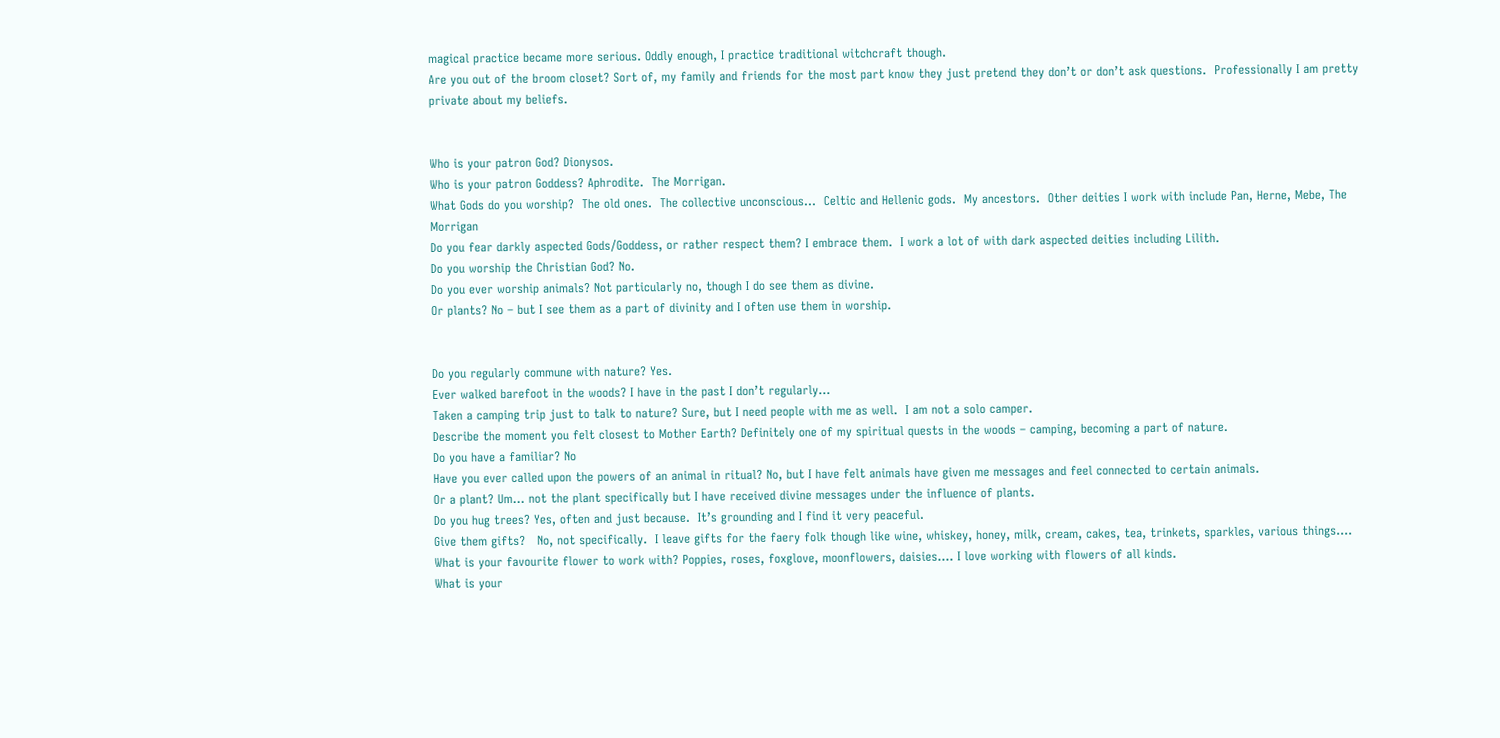magical practice became more serious. Oddly enough, I practice traditional witchcraft though.
Are you out of the broom closet? Sort of, my family and friends for the most part know they just pretend they don’t or don’t ask questions.  Professionally I am pretty private about my beliefs.


Who is your patron God? Dionysos.
Who is your patron Goddess? Aphrodite.  The Morrigan.
What Gods do you worship?  The old ones.  The collective unconscious…  Celtic and Hellenic gods.  My ancestors.  Other deities I work with include Pan, Herne, Mebe, The Morrigan
Do you fear darkly aspected Gods/Goddess, or rather respect them? I embrace them.  I work a lot of with dark aspected deities including Lilith.
Do you worship the Christian God? No.
Do you ever worship animals? Not particularly no, though I do see them as divine.
Or plants? No – but I see them as a part of divinity and I often use them in worship.


Do you regularly commune with nature? Yes.
Ever walked barefoot in the woods? I have in the past I don’t regularly…
Taken a camping trip just to talk to nature? Sure, but I need people with me as well.  I am not a solo camper.
Describe the moment you felt closest to Mother Earth? Definitely one of my spiritual quests in the woods – camping, becoming a part of nature.
Do you have a familiar? No
Have you ever called upon the powers of an animal in ritual? No, but I have felt animals have given me messages and feel connected to certain animals.
Or a plant? Um… not the plant specifically but I have received divine messages under the influence of plants.
Do you hug trees? Yes, often and just because.  It’s grounding and I find it very peaceful.
Give them gifts?   No, not specifically.  I leave gifts for the faery folk though like wine, whiskey, honey, milk, cream, cakes, tea, trinkets, sparkles, various things….
What is your favourite flower to work with? Poppies, roses, foxglove, moonflowers, daisies…. I love working with flowers of all kinds.
What is your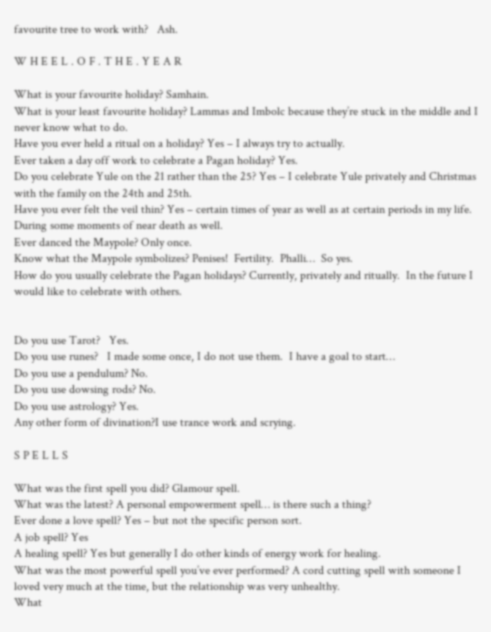favourite tree to work with?   Ash.

W H E E L . O F . T H E . Y E A R

What is your favourite holiday? Samhain.
What is your least favourite holiday? Lammas and Imbolc because they’re stuck in the middle and I never know what to do.
Have you ever held a ritual on a holiday? Yes – I always try to actually.
Ever taken a day off work to celebrate a Pagan holiday? Yes.
Do you celebrate Yule on the 21 rather than the 25? Yes – I celebrate Yule privately and Christmas with the family on the 24th and 25th.
Have you ever felt the veil thin? Yes – certain times of year as well as at certain periods in my life.  During some moments of near death as well.
Ever danced the Maypole? Only once.
Know what the Maypole symbolizes? Penises!  Fertility.  Phalli…  So yes.
How do you usually celebrate the Pagan holidays? Currently, privately and ritually.  In the future I would like to celebrate with others.


Do you use Tarot?   Yes.
Do you use runes?   I made some once, I do not use them.  I have a goal to start…
Do you use a pendulum? No.
Do you use dowsing rods? No.
Do you use astrology? Yes.
Any other form of divination?I use trance work and scrying.

S P E L L S

What was the first spell you did? Glamour spell.
What was the latest? A personal empowerment spell… is there such a thing?
Ever done a love spell? Yes – but not the specific person sort.
A job spell? Yes
A healing spell? Yes but generally I do other kinds of energy work for healing.
What was the most powerful spell you’ve ever performed? A cord cutting spell with someone I loved very much at the time, but the relationship was very unhealthy.
What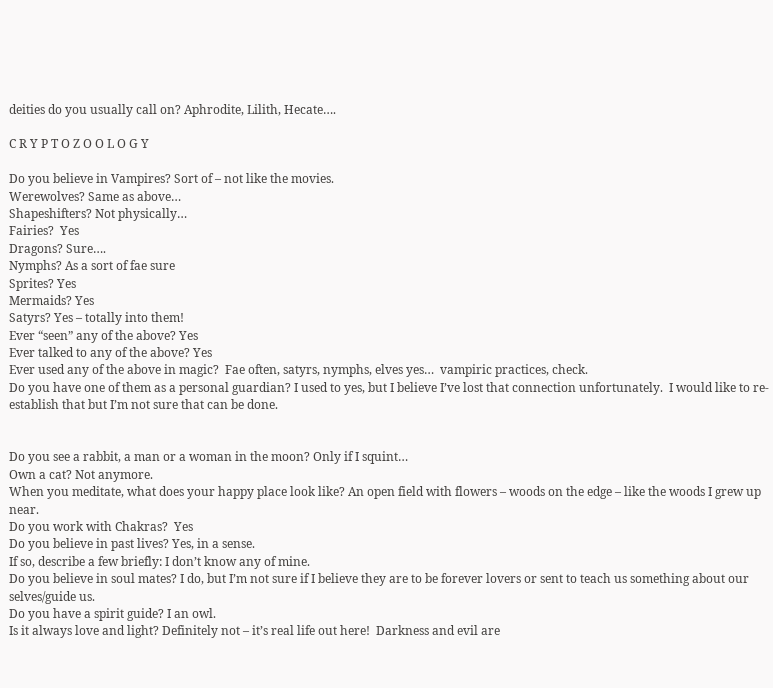deities do you usually call on? Aphrodite, Lilith, Hecate….

C R Y P T O Z O O L O G Y

Do you believe in Vampires? Sort of – not like the movies.
Werewolves? Same as above…
Shapeshifters? Not physically…
Fairies?  Yes
Dragons? Sure….
Nymphs? As a sort of fae sure
Sprites? Yes
Mermaids? Yes
Satyrs? Yes – totally into them!
Ever “seen” any of the above? Yes
Ever talked to any of the above? Yes
Ever used any of the above in magic?  Fae often, satyrs, nymphs, elves yes…  vampiric practices, check.
Do you have one of them as a personal guardian? I used to yes, but I believe I’ve lost that connection unfortunately.  I would like to re-establish that but I’m not sure that can be done.


Do you see a rabbit, a man or a woman in the moon? Only if I squint…
Own a cat? Not anymore.
When you meditate, what does your happy place look like? An open field with flowers – woods on the edge – like the woods I grew up near.
Do you work with Chakras?  Yes
Do you believe in past lives? Yes, in a sense.
If so, describe a few briefly: I don’t know any of mine.
Do you believe in soul mates? I do, but I’m not sure if I believe they are to be forever lovers or sent to teach us something about our selves/guide us.
Do you have a spirit guide? I an owl.
Is it always love and light? Definitely not – it’s real life out here!  Darkness and evil are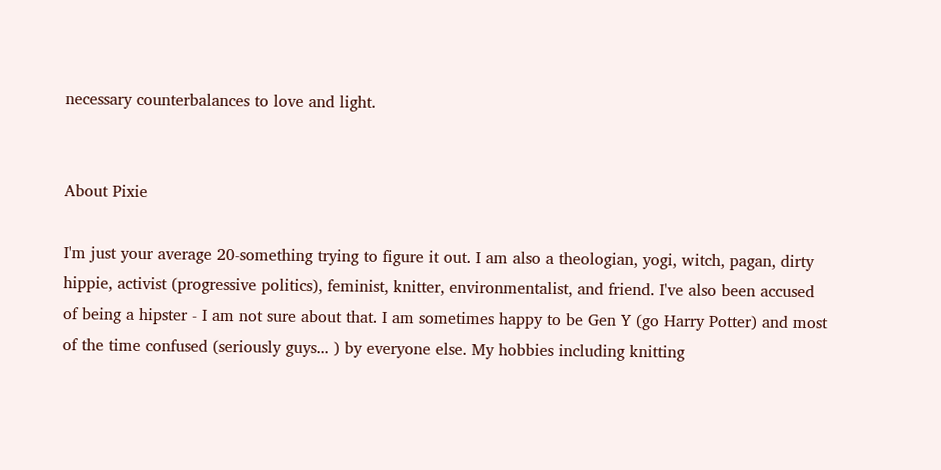necessary counterbalances to love and light.


About Pixie

I'm just your average 20-something trying to figure it out. I am also a theologian, yogi, witch, pagan, dirty hippie, activist (progressive politics), feminist, knitter, environmentalist, and friend. I've also been accused of being a hipster - I am not sure about that. I am sometimes happy to be Gen Y (go Harry Potter) and most of the time confused (seriously guys... ) by everyone else. My hobbies including knitting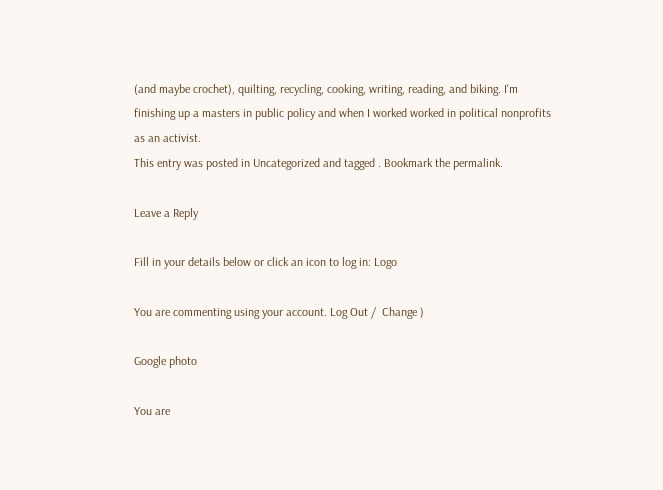(and maybe crochet), quilting, recycling, cooking, writing, reading, and biking. I'm finishing up a masters in public policy and when I worked worked in political nonprofits as an activist.
This entry was posted in Uncategorized and tagged . Bookmark the permalink.

Leave a Reply

Fill in your details below or click an icon to log in: Logo

You are commenting using your account. Log Out /  Change )

Google photo

You are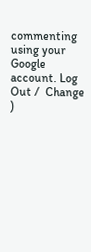commenting using your Google account. Log Out /  Change )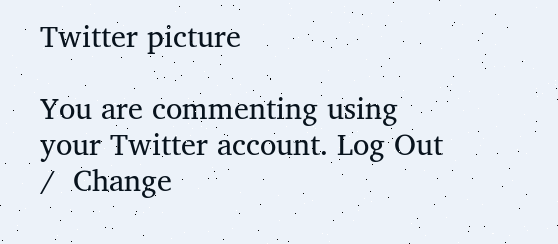Twitter picture

You are commenting using your Twitter account. Log Out /  Change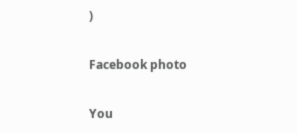)

Facebook photo

You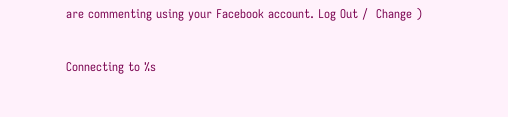are commenting using your Facebook account. Log Out /  Change )

Connecting to %s